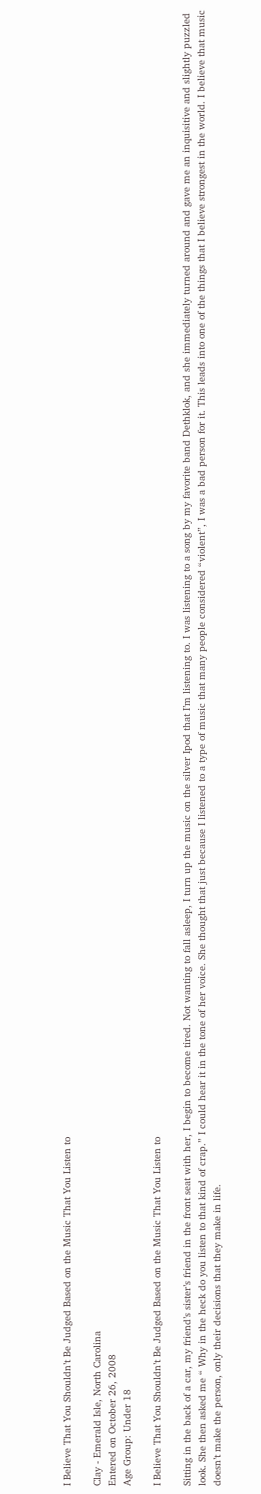I Believe That You Shouldn’t Be Judged Based on the Music That You Listen to

Clay - Emerald Isle, North Carolina
Entered on October 26, 2008
Age Group: Under 18

I Believe That You Shouldn’t Be Judged Based on the Music That You Listen to

Sitting in the back of a car, my friend’s sister’s friend in the front seat with her, I begin to become tired. Not wanting to fall asleep, I turn up the music on the silver Ipod that I’m listening to. I was listening to a song by my favorite band Dethklok, and she immediately turned around and gave me an inquisitive and slightly puzzled look. She then asked me “ Why in the heck do you listen to that kind of crap.” I could hear it in the tone of her voice. She thought that just because I listened to a type of music that many people considered “violent”, I was a bad person for it. This leads into one of the things that I believe strongest in the world. I believe that music doesn’t make the person, only their decisions that they make in life.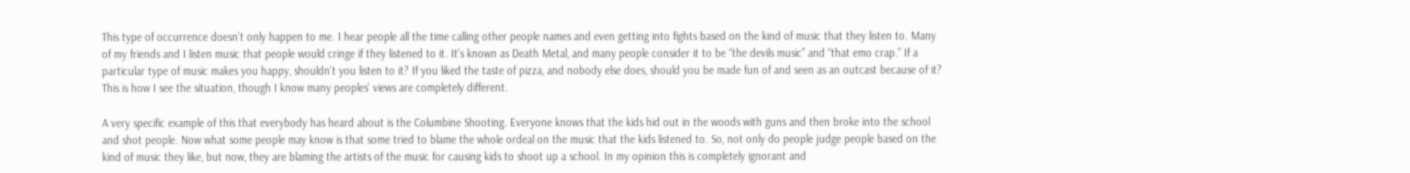This type of occurrence doesn’t only happen to me. I hear people all the time calling other people names and even getting into fights based on the kind of music that they listen to. Many of my friends and I listen music that people would cringe if they listened to it. It’s known as Death Metal, and many people consider it to be “the devils music” and “that emo crap.” If a particular type of music makes you happy, shouldn’t you listen to it? If you liked the taste of pizza, and nobody else does, should you be made fun of and seen as an outcast because of it? This is how I see the situation, though I know many peoples’ views are completely different.

A very specific example of this that everybody has heard about is the Columbine Shooting. Everyone knows that the kids hid out in the woods with guns and then broke into the school and shot people. Now what some people may know is that some tried to blame the whole ordeal on the music that the kids listened to. So, not only do people judge people based on the kind of music they like, but now, they are blaming the artists of the music for causing kids to shoot up a school. In my opinion this is completely ignorant and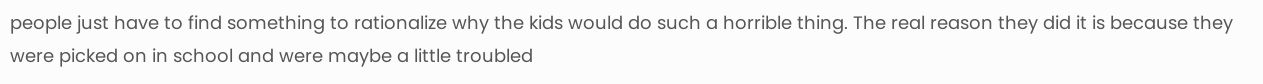people just have to find something to rationalize why the kids would do such a horrible thing. The real reason they did it is because they were picked on in school and were maybe a little troubled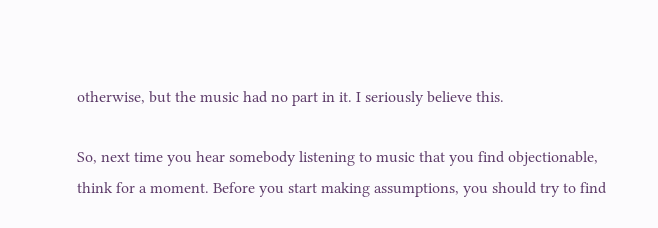otherwise, but the music had no part in it. I seriously believe this.

So, next time you hear somebody listening to music that you find objectionable, think for a moment. Before you start making assumptions, you should try to find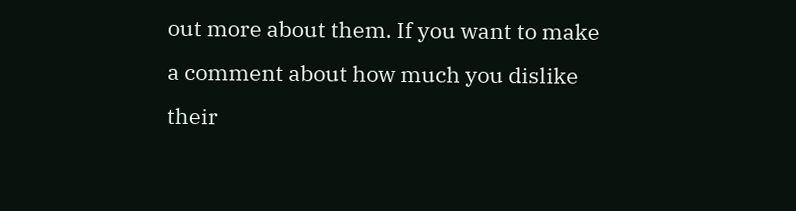out more about them. If you want to make a comment about how much you dislike their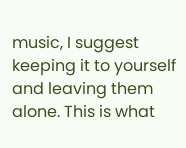music, I suggest keeping it to yourself and leaving them alone. This is what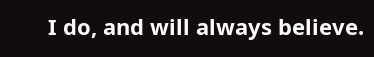I do, and will always believe.